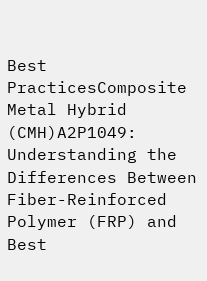Best PracticesComposite Metal Hybrid (CMH)A2P1049: Understanding the Differences Between Fiber-Reinforced Polymer (FRP) and Best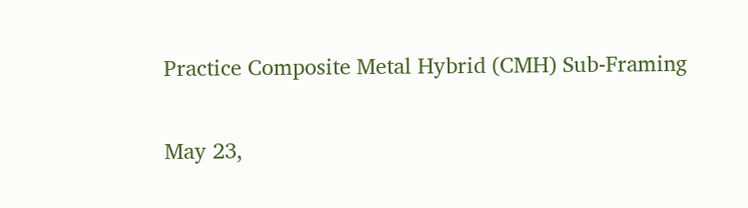Practice Composite Metal Hybrid (CMH) Sub-Framing

May 23,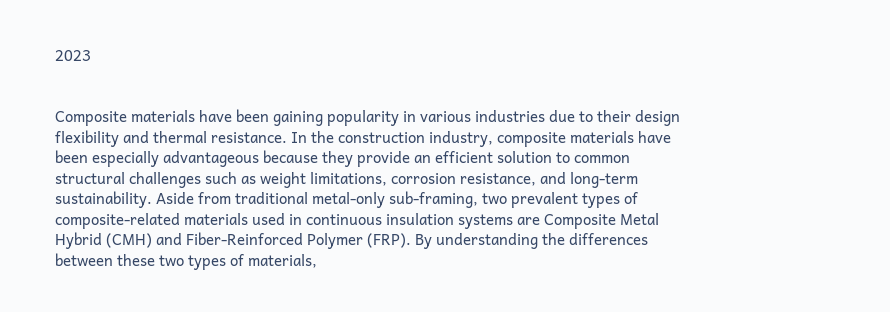2023


Composite materials have been gaining popularity in various industries due to their design flexibility and thermal resistance. In the construction industry, composite materials have been especially advantageous because they provide an efficient solution to common structural challenges such as weight limitations, corrosion resistance, and long-term sustainability. Aside from traditional metal-only sub-framing, two prevalent types of composite-related materials used in continuous insulation systems are Composite Metal Hybrid (CMH) and Fiber-Reinforced Polymer (FRP). By understanding the differences between these two types of materials,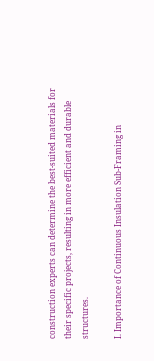construction experts can determine the best-suited materials for their specific projects, resulting in more efficient and durable structures.

I. Importance of Continuous Insulation Sub-Framing in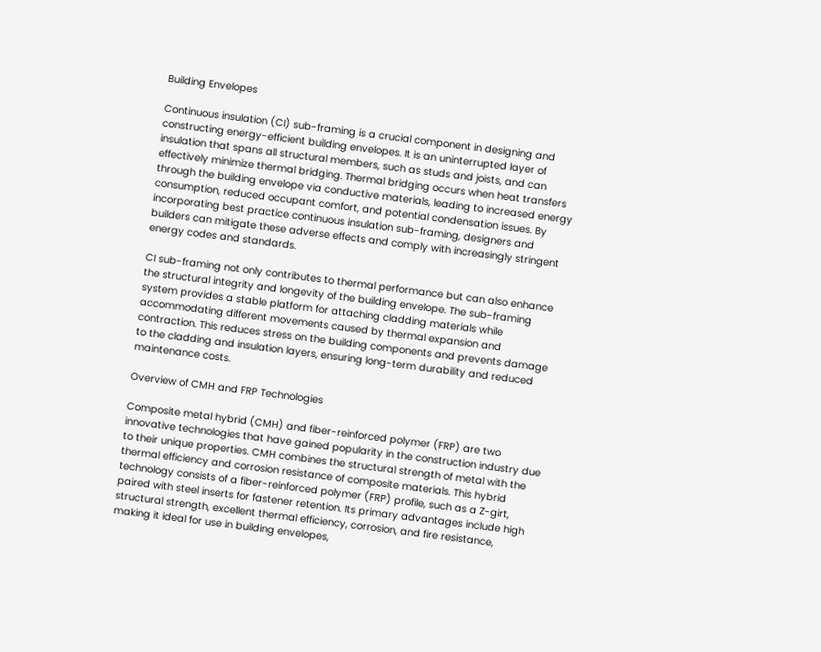Building Envelopes

Continuous insulation (CI) sub-framing is a crucial component in designing and constructing energy-efficient building envelopes. It is an uninterrupted layer of insulation that spans all structural members, such as studs and joists, and can effectively minimize thermal bridging. Thermal bridging occurs when heat transfers through the building envelope via conductive materials, leading to increased energy consumption, reduced occupant comfort, and potential condensation issues. By incorporating best practice continuous insulation sub-framing, designers and builders can mitigate these adverse effects and comply with increasingly stringent energy codes and standards.

CI sub-framing not only contributes to thermal performance but can also enhance the structural integrity and longevity of the building envelope. The sub-framing system provides a stable platform for attaching cladding materials while accommodating different movements caused by thermal expansion and contraction. This reduces stress on the building components and prevents damage to the cladding and insulation layers, ensuring long-term durability and reduced maintenance costs.

Overview of CMH and FRP Technologies

Composite metal hybrid (CMH) and fiber-reinforced polymer (FRP) are two innovative technologies that have gained popularity in the construction industry due to their unique properties. CMH combines the structural strength of metal with the thermal efficiency and corrosion resistance of composite materials. This hybrid technology consists of a fiber-reinforced polymer (FRP) profile, such as a Z-girt, paired with steel inserts for fastener retention. Its primary advantages include high structural strength, excellent thermal efficiency, corrosion, and fire resistance, making it ideal for use in building envelopes,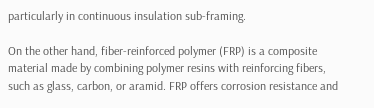particularly in continuous insulation sub-framing.

On the other hand, fiber-reinforced polymer (FRP) is a composite material made by combining polymer resins with reinforcing fibers, such as glass, carbon, or aramid. FRP offers corrosion resistance and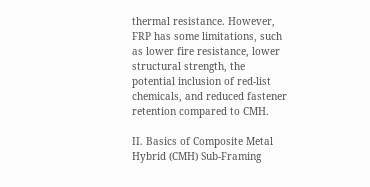thermal resistance. However, FRP has some limitations, such as lower fire resistance, lower structural strength, the potential inclusion of red-list chemicals, and reduced fastener retention compared to CMH.

II. Basics of Composite Metal Hybrid (CMH) Sub-Framing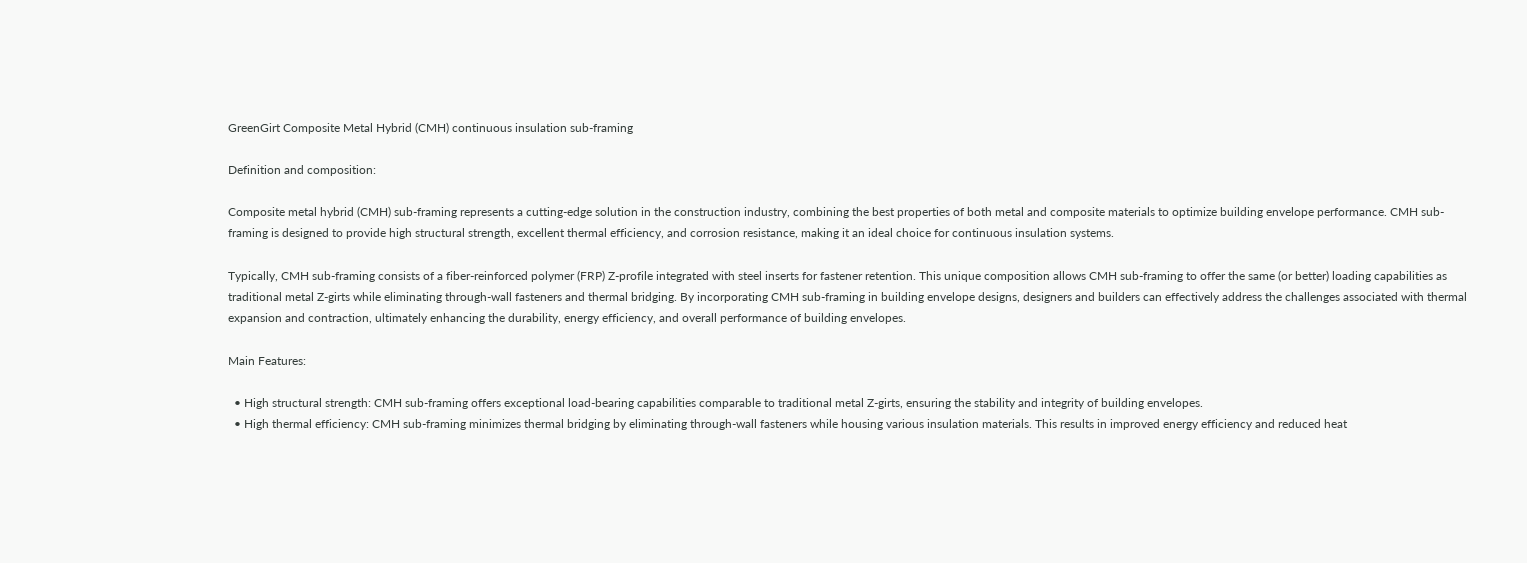GreenGirt Composite Metal Hybrid (CMH) continuous insulation sub-framing

Definition and composition:

Composite metal hybrid (CMH) sub-framing represents a cutting-edge solution in the construction industry, combining the best properties of both metal and composite materials to optimize building envelope performance. CMH sub-framing is designed to provide high structural strength, excellent thermal efficiency, and corrosion resistance, making it an ideal choice for continuous insulation systems.

Typically, CMH sub-framing consists of a fiber-reinforced polymer (FRP) Z-profile integrated with steel inserts for fastener retention. This unique composition allows CMH sub-framing to offer the same (or better) loading capabilities as traditional metal Z-girts while eliminating through-wall fasteners and thermal bridging. By incorporating CMH sub-framing in building envelope designs, designers and builders can effectively address the challenges associated with thermal expansion and contraction, ultimately enhancing the durability, energy efficiency, and overall performance of building envelopes.

Main Features:

  • High structural strength: CMH sub-framing offers exceptional load-bearing capabilities comparable to traditional metal Z-girts, ensuring the stability and integrity of building envelopes.
  • High thermal efficiency: CMH sub-framing minimizes thermal bridging by eliminating through-wall fasteners while housing various insulation materials. This results in improved energy efficiency and reduced heat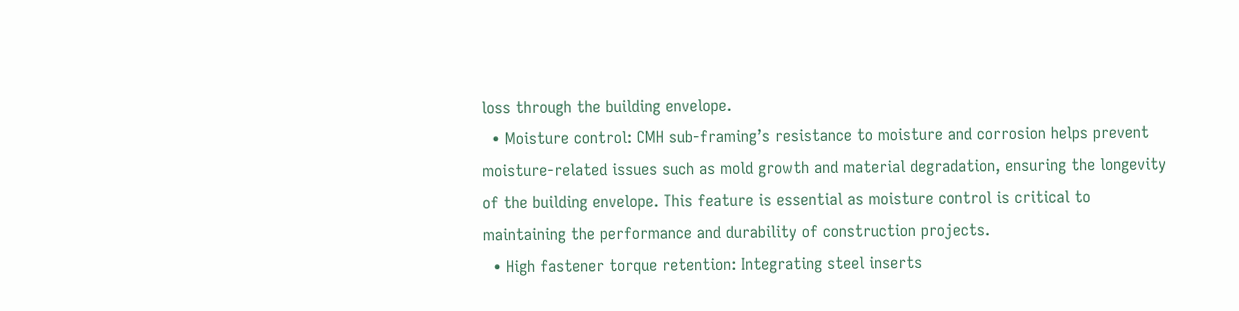loss through the building envelope.
  • Moisture control: CMH sub-framing’s resistance to moisture and corrosion helps prevent moisture-related issues such as mold growth and material degradation, ensuring the longevity of the building envelope. This feature is essential as moisture control is critical to maintaining the performance and durability of construction projects.
  • High fastener torque retention: Integrating steel inserts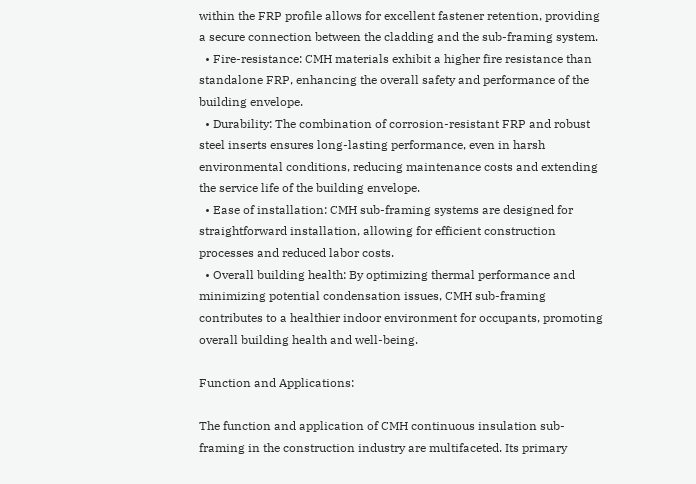within the FRP profile allows for excellent fastener retention, providing a secure connection between the cladding and the sub-framing system.
  • Fire-resistance: CMH materials exhibit a higher fire resistance than standalone FRP, enhancing the overall safety and performance of the building envelope.
  • Durability: The combination of corrosion-resistant FRP and robust steel inserts ensures long-lasting performance, even in harsh environmental conditions, reducing maintenance costs and extending the service life of the building envelope.
  • Ease of installation: CMH sub-framing systems are designed for straightforward installation, allowing for efficient construction processes and reduced labor costs.
  • Overall building health: By optimizing thermal performance and minimizing potential condensation issues, CMH sub-framing contributes to a healthier indoor environment for occupants, promoting overall building health and well-being.

Function and Applications:

The function and application of CMH continuous insulation sub-framing in the construction industry are multifaceted. Its primary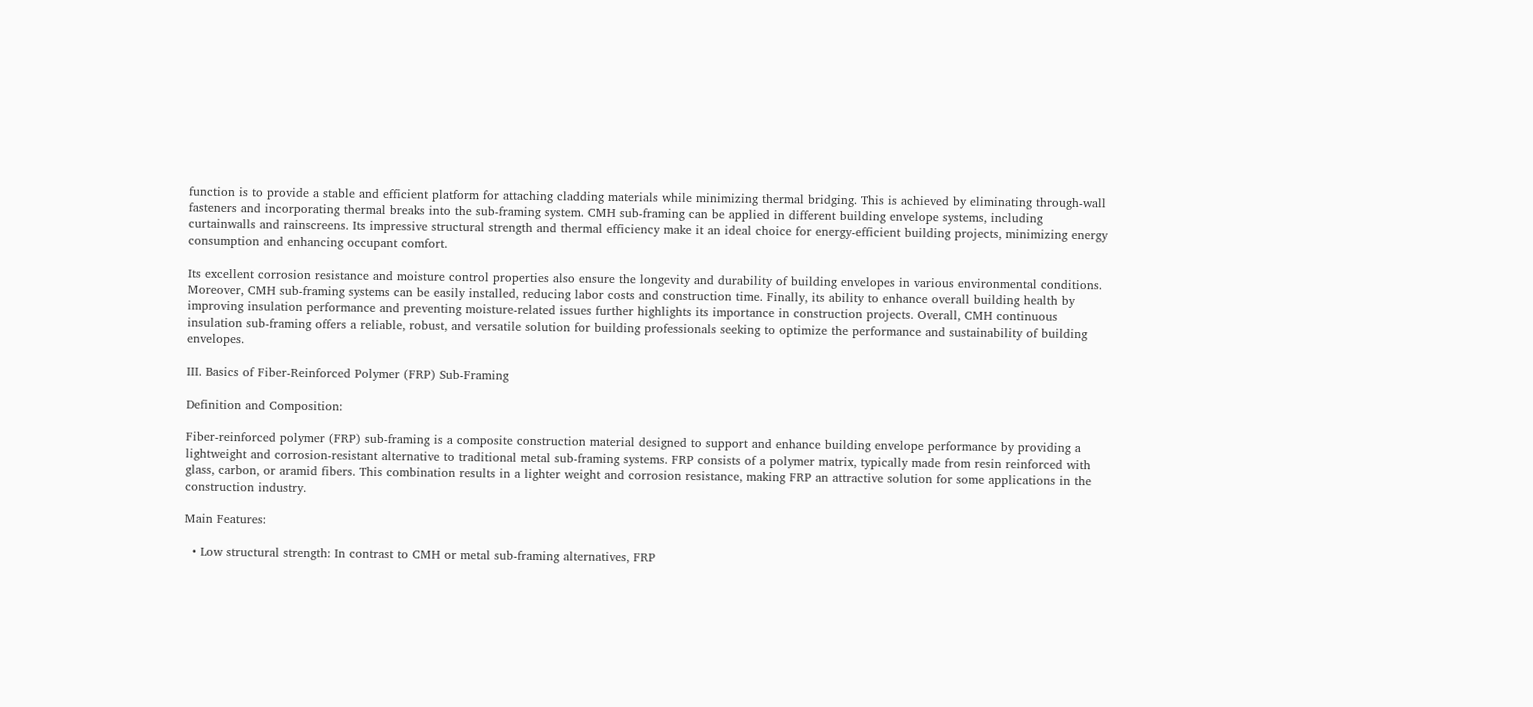function is to provide a stable and efficient platform for attaching cladding materials while minimizing thermal bridging. This is achieved by eliminating through-wall fasteners and incorporating thermal breaks into the sub-framing system. CMH sub-framing can be applied in different building envelope systems, including curtainwalls and rainscreens. Its impressive structural strength and thermal efficiency make it an ideal choice for energy-efficient building projects, minimizing energy consumption and enhancing occupant comfort.

Its excellent corrosion resistance and moisture control properties also ensure the longevity and durability of building envelopes in various environmental conditions. Moreover, CMH sub-framing systems can be easily installed, reducing labor costs and construction time. Finally, its ability to enhance overall building health by improving insulation performance and preventing moisture-related issues further highlights its importance in construction projects. Overall, CMH continuous insulation sub-framing offers a reliable, robust, and versatile solution for building professionals seeking to optimize the performance and sustainability of building envelopes.

III. Basics of Fiber-Reinforced Polymer (FRP) Sub-Framing

Definition and Composition:

Fiber-reinforced polymer (FRP) sub-framing is a composite construction material designed to support and enhance building envelope performance by providing a lightweight and corrosion-resistant alternative to traditional metal sub-framing systems. FRP consists of a polymer matrix, typically made from resin reinforced with glass, carbon, or aramid fibers. This combination results in a lighter weight and corrosion resistance, making FRP an attractive solution for some applications in the construction industry.

Main Features:

  • Low structural strength: In contrast to CMH or metal sub-framing alternatives, FRP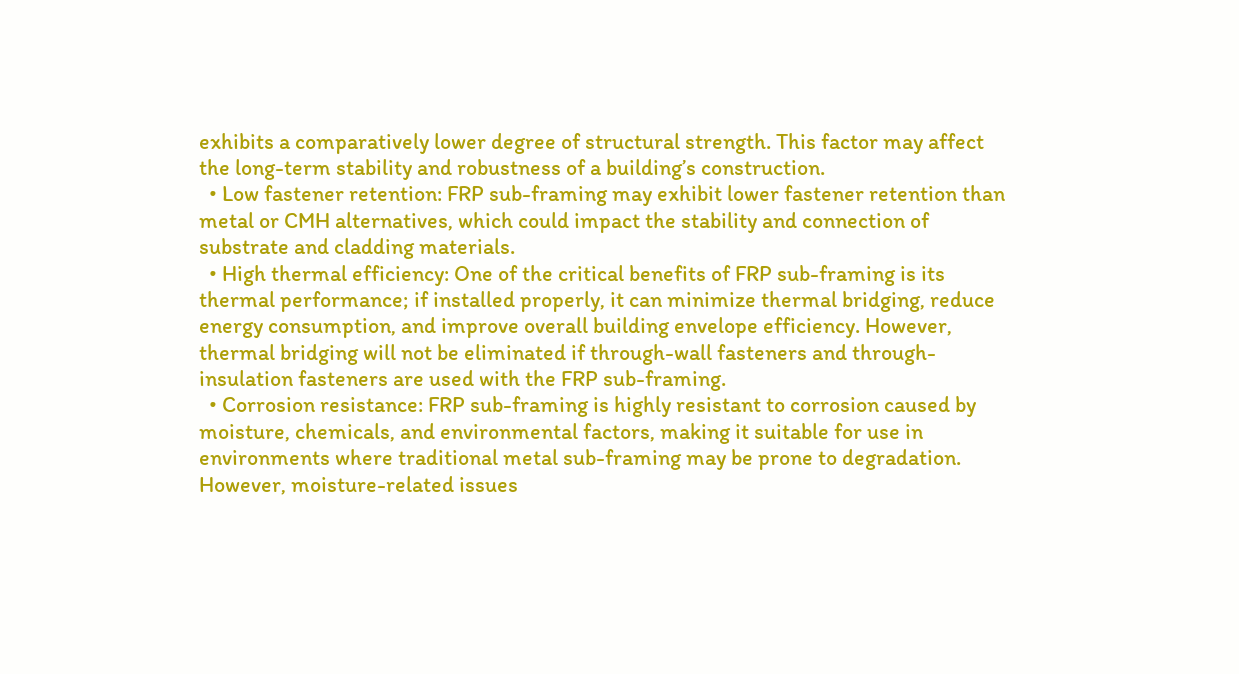exhibits a comparatively lower degree of structural strength. This factor may affect the long-term stability and robustness of a building’s construction.
  • Low fastener retention: FRP sub-framing may exhibit lower fastener retention than metal or CMH alternatives, which could impact the stability and connection of substrate and cladding materials.
  • High thermal efficiency: One of the critical benefits of FRP sub-framing is its thermal performance; if installed properly, it can minimize thermal bridging, reduce energy consumption, and improve overall building envelope efficiency. However, thermal bridging will not be eliminated if through-wall fasteners and through-insulation fasteners are used with the FRP sub-framing.
  • Corrosion resistance: FRP sub-framing is highly resistant to corrosion caused by moisture, chemicals, and environmental factors, making it suitable for use in environments where traditional metal sub-framing may be prone to degradation. However, moisture-related issues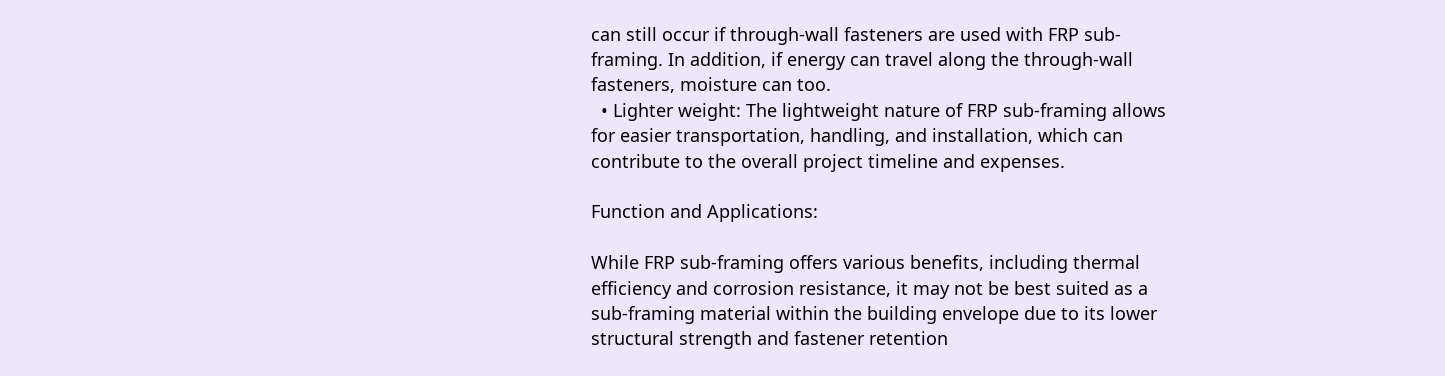can still occur if through-wall fasteners are used with FRP sub-framing. In addition, if energy can travel along the through-wall fasteners, moisture can too.
  • Lighter weight: The lightweight nature of FRP sub-framing allows for easier transportation, handling, and installation, which can contribute to the overall project timeline and expenses.

Function and Applications:

While FRP sub-framing offers various benefits, including thermal efficiency and corrosion resistance, it may not be best suited as a sub-framing material within the building envelope due to its lower structural strength and fastener retention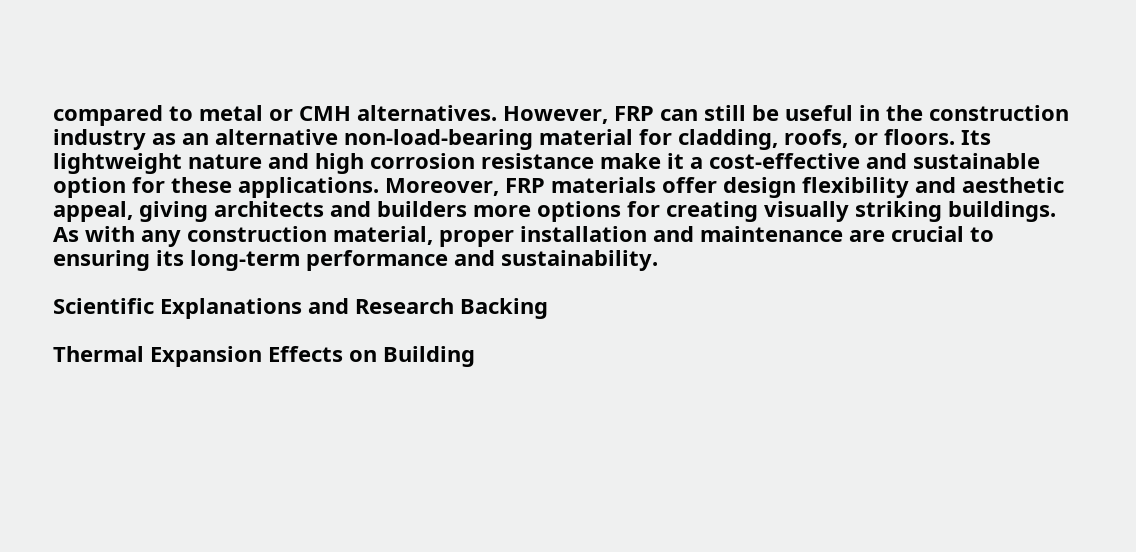compared to metal or CMH alternatives. However, FRP can still be useful in the construction industry as an alternative non-load-bearing material for cladding, roofs, or floors. Its lightweight nature and high corrosion resistance make it a cost-effective and sustainable option for these applications. Moreover, FRP materials offer design flexibility and aesthetic appeal, giving architects and builders more options for creating visually striking buildings. As with any construction material, proper installation and maintenance are crucial to ensuring its long-term performance and sustainability.

Scientific Explanations and Research Backing

Thermal Expansion Effects on Building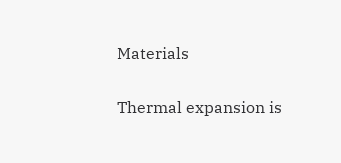Materials

Thermal expansion is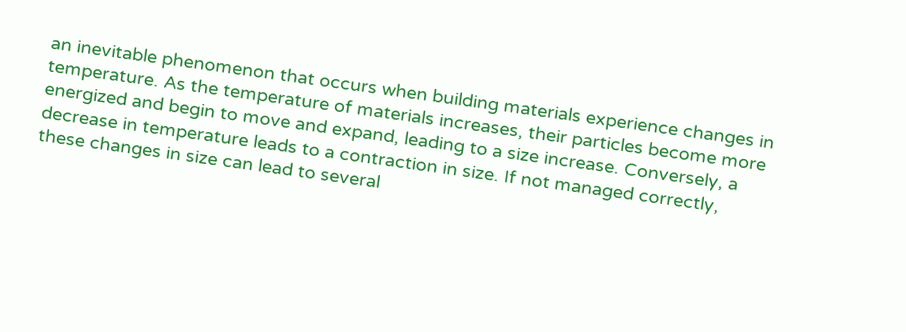an inevitable phenomenon that occurs when building materials experience changes in temperature. As the temperature of materials increases, their particles become more energized and begin to move and expand, leading to a size increase. Conversely, a decrease in temperature leads to a contraction in size. If not managed correctly, these changes in size can lead to several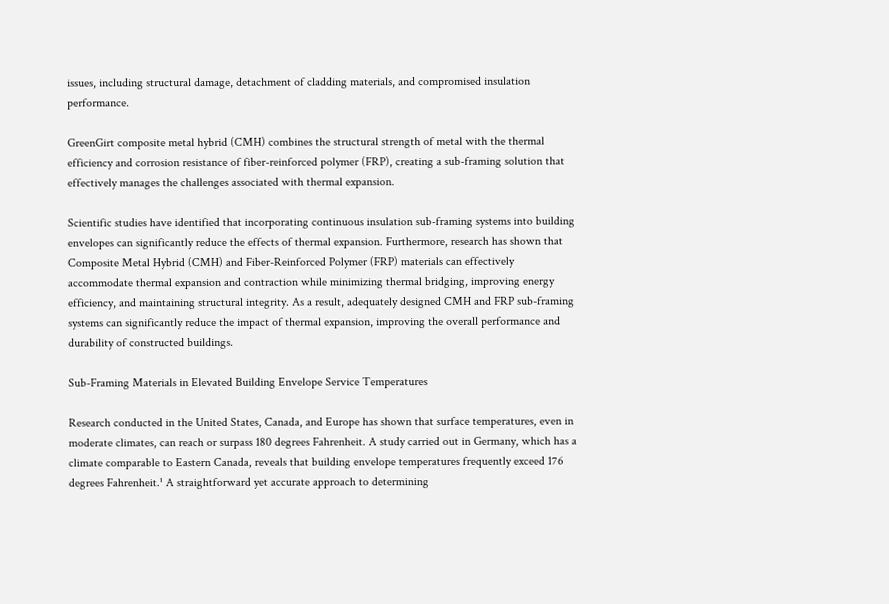issues, including structural damage, detachment of cladding materials, and compromised insulation performance.

GreenGirt composite metal hybrid (CMH) combines the structural strength of metal with the thermal efficiency and corrosion resistance of fiber-reinforced polymer (FRP), creating a sub-framing solution that effectively manages the challenges associated with thermal expansion.

Scientific studies have identified that incorporating continuous insulation sub-framing systems into building envelopes can significantly reduce the effects of thermal expansion. Furthermore, research has shown that Composite Metal Hybrid (CMH) and Fiber-Reinforced Polymer (FRP) materials can effectively accommodate thermal expansion and contraction while minimizing thermal bridging, improving energy efficiency, and maintaining structural integrity. As a result, adequately designed CMH and FRP sub-framing systems can significantly reduce the impact of thermal expansion, improving the overall performance and durability of constructed buildings.

Sub-Framing Materials in Elevated Building Envelope Service Temperatures

Research conducted in the United States, Canada, and Europe has shown that surface temperatures, even in moderate climates, can reach or surpass 180 degrees Fahrenheit. A study carried out in Germany, which has a climate comparable to Eastern Canada, reveals that building envelope temperatures frequently exceed 176 degrees Fahrenheit.¹ A straightforward yet accurate approach to determining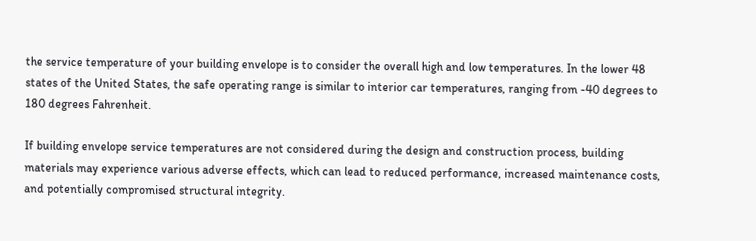the service temperature of your building envelope is to consider the overall high and low temperatures. In the lower 48 states of the United States, the safe operating range is similar to interior car temperatures, ranging from -40 degrees to 180 degrees Fahrenheit.

If building envelope service temperatures are not considered during the design and construction process, building materials may experience various adverse effects, which can lead to reduced performance, increased maintenance costs, and potentially compromised structural integrity.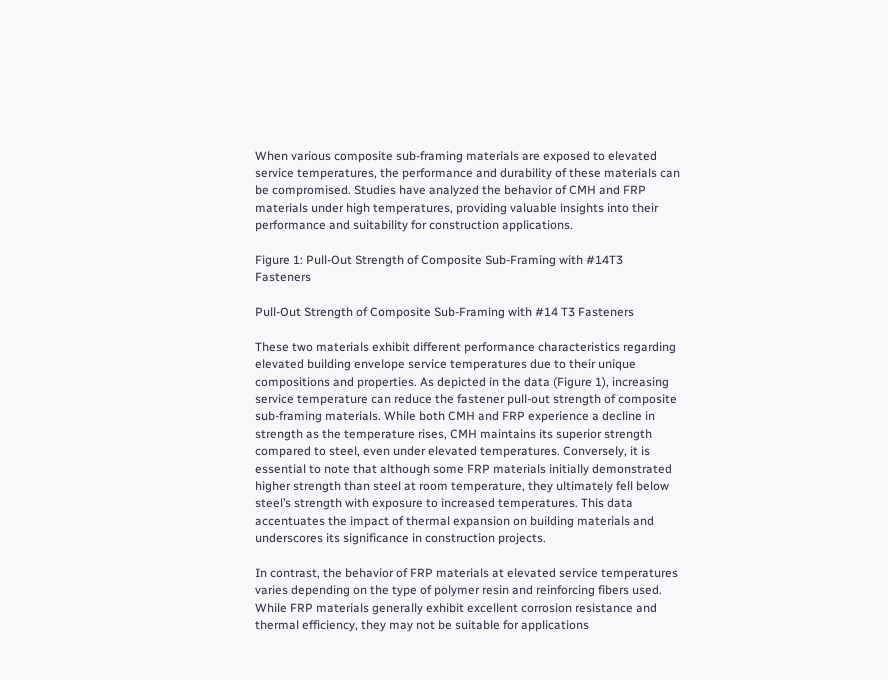When various composite sub-framing materials are exposed to elevated service temperatures, the performance and durability of these materials can be compromised. Studies have analyzed the behavior of CMH and FRP materials under high temperatures, providing valuable insights into their performance and suitability for construction applications.

Figure 1: Pull-Out Strength of Composite Sub-Framing with #14T3 Fasteners

Pull-Out Strength of Composite Sub-Framing with #14 T3 Fasteners

These two materials exhibit different performance characteristics regarding elevated building envelope service temperatures due to their unique compositions and properties. As depicted in the data (Figure 1), increasing service temperature can reduce the fastener pull-out strength of composite sub-framing materials. While both CMH and FRP experience a decline in strength as the temperature rises, CMH maintains its superior strength compared to steel, even under elevated temperatures. Conversely, it is essential to note that although some FRP materials initially demonstrated higher strength than steel at room temperature, they ultimately fell below steel’s strength with exposure to increased temperatures. This data accentuates the impact of thermal expansion on building materials and underscores its significance in construction projects.

In contrast, the behavior of FRP materials at elevated service temperatures varies depending on the type of polymer resin and reinforcing fibers used. While FRP materials generally exhibit excellent corrosion resistance and thermal efficiency, they may not be suitable for applications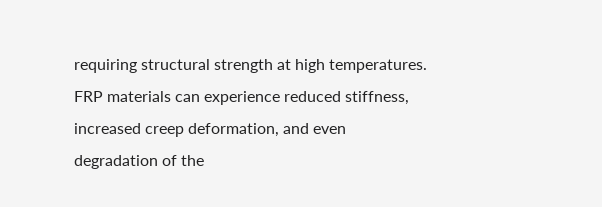requiring structural strength at high temperatures. FRP materials can experience reduced stiffness, increased creep deformation, and even degradation of the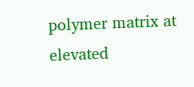polymer matrix at elevated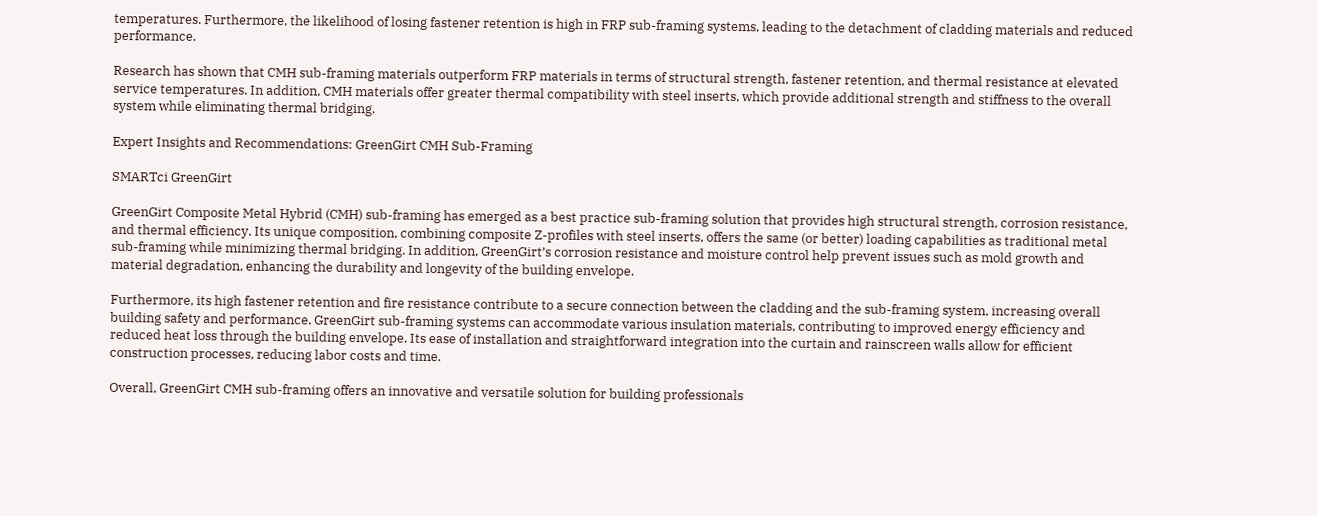temperatures. Furthermore, the likelihood of losing fastener retention is high in FRP sub-framing systems, leading to the detachment of cladding materials and reduced performance.

Research has shown that CMH sub-framing materials outperform FRP materials in terms of structural strength, fastener retention, and thermal resistance at elevated service temperatures. In addition, CMH materials offer greater thermal compatibility with steel inserts, which provide additional strength and stiffness to the overall system while eliminating thermal bridging.

Expert Insights and Recommendations: GreenGirt CMH Sub-Framing

SMARTci GreenGirt

GreenGirt Composite Metal Hybrid (CMH) sub-framing has emerged as a best practice sub-framing solution that provides high structural strength, corrosion resistance, and thermal efficiency. Its unique composition, combining composite Z-profiles with steel inserts, offers the same (or better) loading capabilities as traditional metal sub-framing while minimizing thermal bridging. In addition, GreenGirt’s corrosion resistance and moisture control help prevent issues such as mold growth and material degradation, enhancing the durability and longevity of the building envelope.

Furthermore, its high fastener retention and fire resistance contribute to a secure connection between the cladding and the sub-framing system, increasing overall building safety and performance. GreenGirt sub-framing systems can accommodate various insulation materials, contributing to improved energy efficiency and reduced heat loss through the building envelope. Its ease of installation and straightforward integration into the curtain and rainscreen walls allow for efficient construction processes, reducing labor costs and time.

Overall, GreenGirt CMH sub-framing offers an innovative and versatile solution for building professionals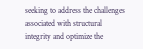seeking to address the challenges associated with structural integrity and optimize the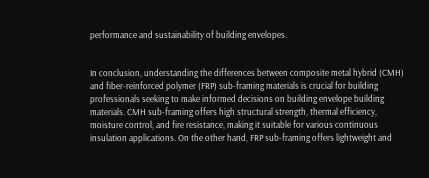performance and sustainability of building envelopes.


In conclusion, understanding the differences between composite metal hybrid (CMH) and fiber-reinforced polymer (FRP) sub-framing materials is crucial for building professionals seeking to make informed decisions on building envelope building materials. CMH sub-framing offers high structural strength, thermal efficiency, moisture control, and fire resistance, making it suitable for various continuous insulation applications. On the other hand, FRP sub-framing offers lightweight and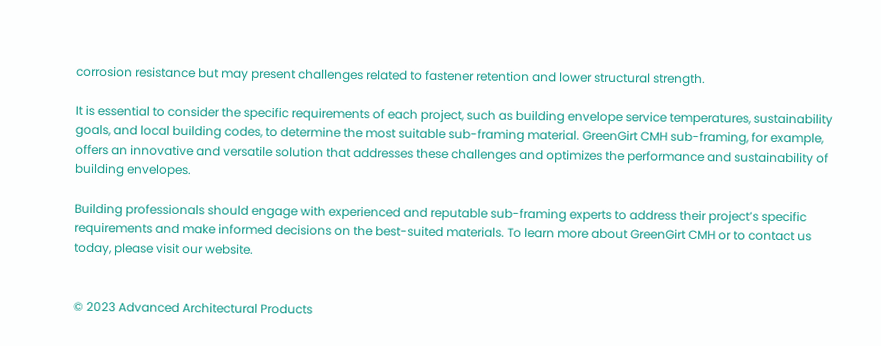corrosion resistance but may present challenges related to fastener retention and lower structural strength.

It is essential to consider the specific requirements of each project, such as building envelope service temperatures, sustainability goals, and local building codes, to determine the most suitable sub-framing material. GreenGirt CMH sub-framing, for example, offers an innovative and versatile solution that addresses these challenges and optimizes the performance and sustainability of building envelopes.

Building professionals should engage with experienced and reputable sub-framing experts to address their project’s specific requirements and make informed decisions on the best-suited materials. To learn more about GreenGirt CMH or to contact us today, please visit our website.


© 2023 Advanced Architectural Products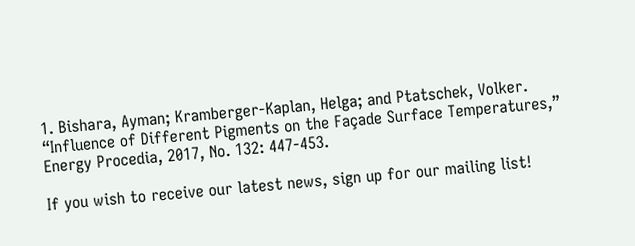1. Bishara, Ayman; Kramberger-Kaplan, Helga; and Ptatschek, Volker. “Influence of Different Pigments on the Façade Surface Temperatures,” Energy Procedia, 2017, No. 132: 447-453.

If you wish to receive our latest news, sign up for our mailing list!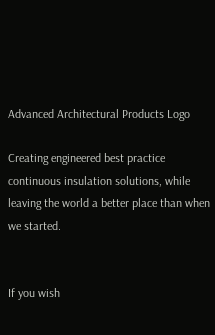Advanced Architectural Products Logo

Creating engineered best practice continuous insulation solutions, while leaving the world a better place than when we started.


If you wish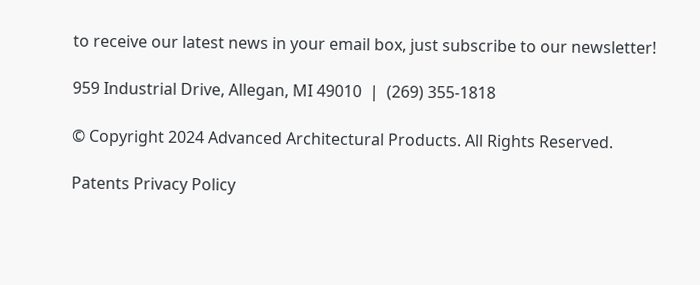to receive our latest news in your email box, just subscribe to our newsletter!

959 Industrial Drive, Allegan, MI 49010  |  (269) 355-1818

© Copyright 2024 Advanced Architectural Products. All Rights Reserved.

Patents Privacy Policy